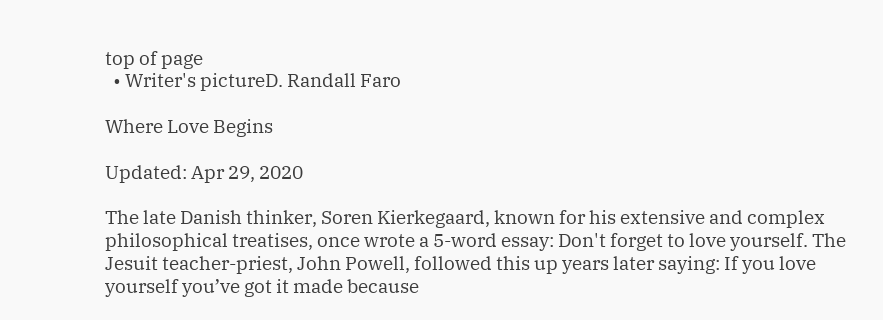top of page
  • Writer's pictureD. Randall Faro

Where Love Begins

Updated: Apr 29, 2020

The late Danish thinker, Soren Kierkegaard, known for his extensive and complex philosophical treatises, once wrote a 5-word essay: Don't forget to love yourself. The Jesuit teacher-priest, John Powell, followed this up years later saying: If you love yourself you’ve got it made because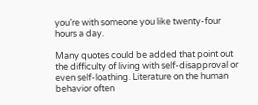you’re with someone you like twenty-four hours a day.

Many quotes could be added that point out the difficulty of living with self-disapproval or even self-loathing. Literature on the human behavior often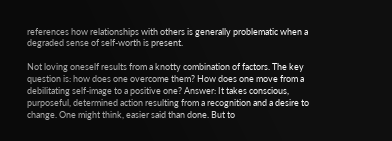references how relationships with others is generally problematic when a degraded sense of self-worth is present.

Not loving oneself results from a knotty combination of factors. The key question is: how does one overcome them? How does one move from a debilitating self-image to a positive one? Answer: It takes conscious, purposeful, determined action resulting from a recognition and a desire to change. One might think, easier said than done. But to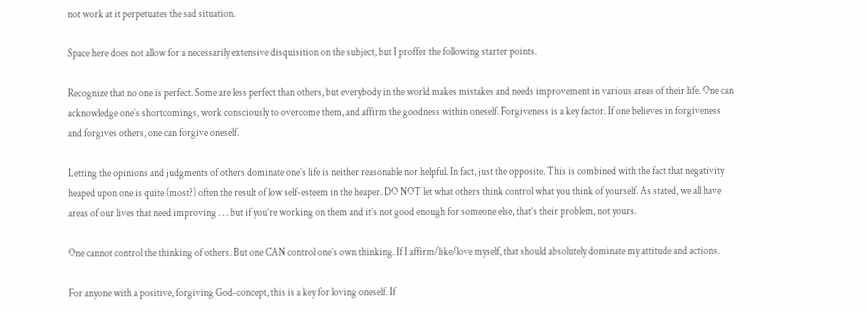not work at it perpetuates the sad situation.

Space here does not allow for a necessarily extensive disquisition on the subject, but I proffer the following starter points.

Recognize that no one is perfect. Some are less perfect than others, but everybody in the world makes mistakes and needs improvement in various areas of their life. One can acknowledge one’s shortcomings, work consciously to overcome them, and affirm the goodness within oneself. Forgiveness is a key factor. If one believes in forgiveness and forgives others, one can forgive oneself.

Letting the opinions and judgments of others dominate one’s life is neither reasonable nor helpful. In fact, just the opposite. This is combined with the fact that negativity heaped upon one is quite (most?) often the result of low self-esteem in the heaper. DO NOT let what others think control what you think of yourself. As stated, we all have areas of our lives that need improving . . . but if you’re working on them and it’s not good enough for someone else, that’s their problem, not yours.

One cannot control the thinking of others. But one CAN control one’s own thinking. If I affirm/like/love myself, that should absolutely dominate my attitude and actions.

For anyone with a positive, forgiving God-concept, this is a key for loving oneself. If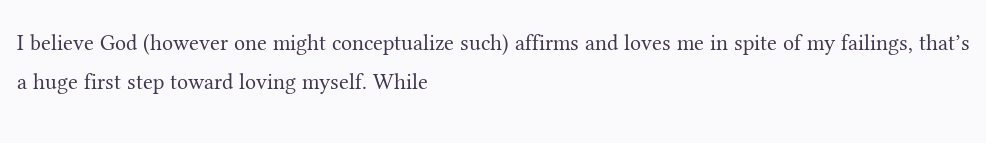I believe God (however one might conceptualize such) affirms and loves me in spite of my failings, that’s a huge first step toward loving myself. While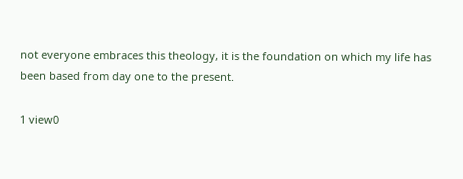not everyone embraces this theology, it is the foundation on which my life has been based from day one to the present.

1 view0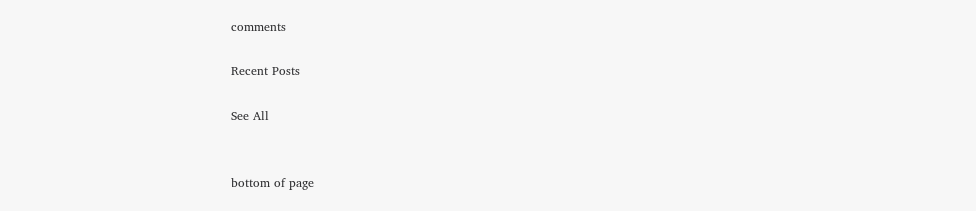comments

Recent Posts

See All


bottom of page